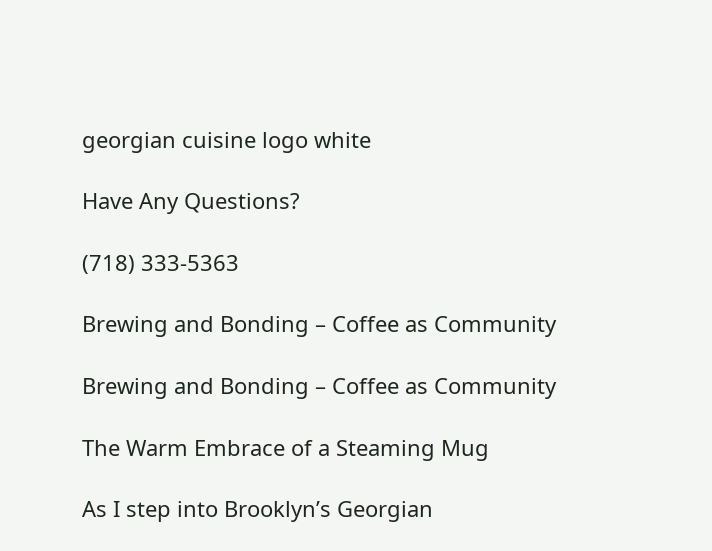georgian cuisine logo white

Have Any Questions?

(718) 333-5363

Brewing and Bonding – Coffee as Community

Brewing and Bonding – Coffee as Community

The Warm Embrace of a Steaming Mug

As I step into Brooklyn’s Georgian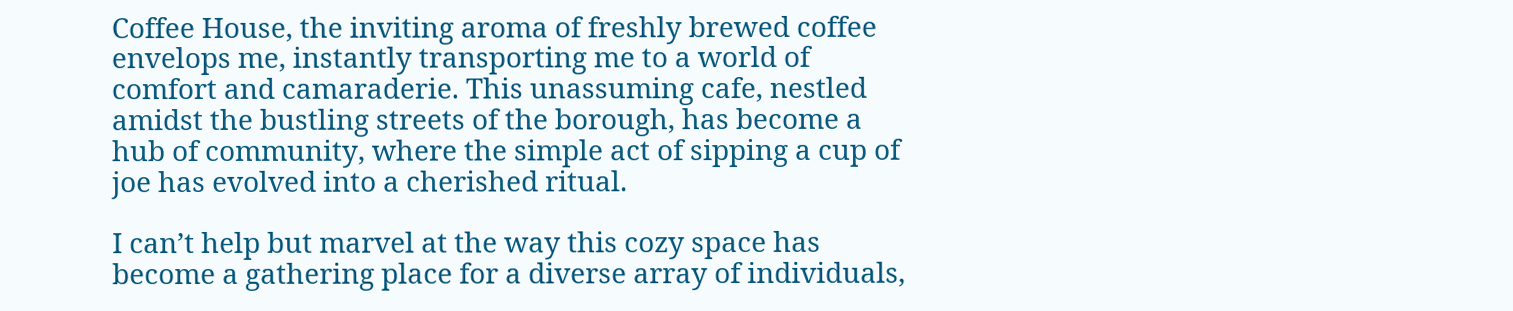Coffee House, the inviting aroma of freshly brewed coffee envelops me, instantly transporting me to a world of comfort and camaraderie. This unassuming cafe, nestled amidst the bustling streets of the borough, has become a hub of community, where the simple act of sipping a cup of joe has evolved into a cherished ritual.

I can’t help but marvel at the way this cozy space has become a gathering place for a diverse array of individuals,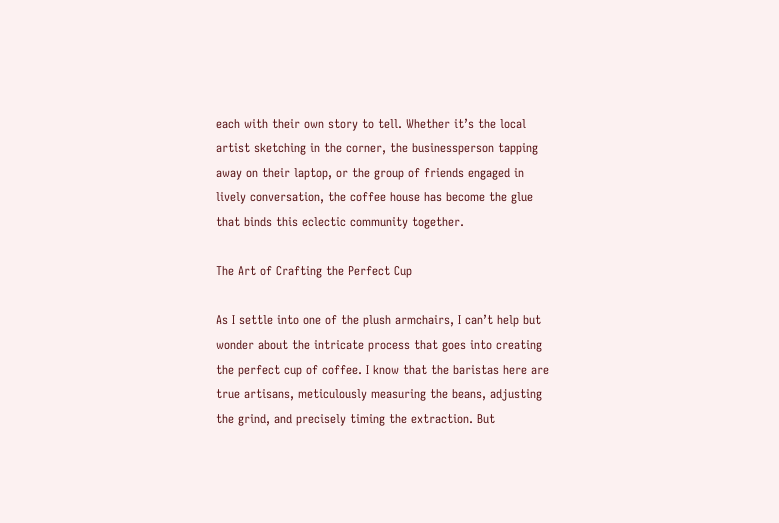each with their own story to tell. Whether it’s the local artist sketching in the corner, the businessperson tapping away on their laptop, or the group of friends engaged in lively conversation, the coffee house has become the glue that binds this eclectic community together.

The Art of Crafting the Perfect Cup

As I settle into one of the plush armchairs, I can’t help but wonder about the intricate process that goes into creating the perfect cup of coffee. I know that the baristas here are true artisans, meticulously measuring the beans, adjusting the grind, and precisely timing the extraction. But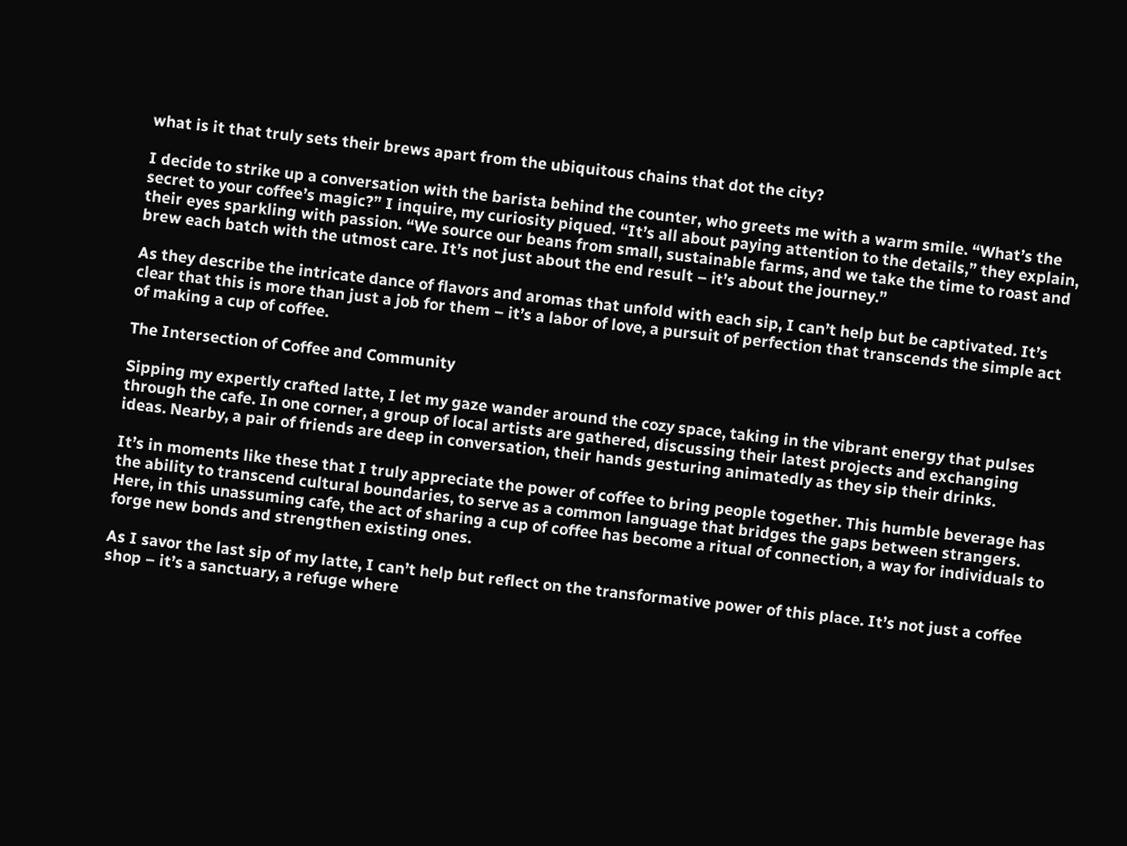what is it that truly sets their brews apart from the ubiquitous chains that dot the city?

I decide to strike up a conversation with the barista behind the counter, who greets me with a warm smile. “What’s the secret to your coffee’s magic?” I inquire, my curiosity piqued. “It’s all about paying attention to the details,” they explain, their eyes sparkling with passion. “We source our beans from small, sustainable farms, and we take the time to roast and brew each batch with the utmost care. It’s not just about the end result – it’s about the journey.”

As they describe the intricate dance of flavors and aromas that unfold with each sip, I can’t help but be captivated. It’s clear that this is more than just a job for them – it’s a labor of love, a pursuit of perfection that transcends the simple act of making a cup of coffee.

The Intersection of Coffee and Community

Sipping my expertly crafted latte, I let my gaze wander around the cozy space, taking in the vibrant energy that pulses through the cafe. In one corner, a group of local artists are gathered, discussing their latest projects and exchanging ideas. Nearby, a pair of friends are deep in conversation, their hands gesturing animatedly as they sip their drinks.

It’s in moments like these that I truly appreciate the power of coffee to bring people together. This humble beverage has the ability to transcend cultural boundaries, to serve as a common language that bridges the gaps between strangers. Here, in this unassuming cafe, the act of sharing a cup of coffee has become a ritual of connection, a way for individuals to forge new bonds and strengthen existing ones.

As I savor the last sip of my latte, I can’t help but reflect on the transformative power of this place. It’s not just a coffee shop – it’s a sanctuary, a refuge where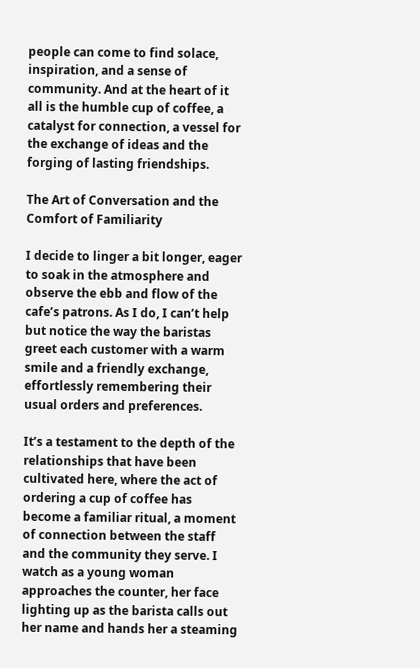people can come to find solace, inspiration, and a sense of community. And at the heart of it all is the humble cup of coffee, a catalyst for connection, a vessel for the exchange of ideas and the forging of lasting friendships.

The Art of Conversation and the Comfort of Familiarity

I decide to linger a bit longer, eager to soak in the atmosphere and observe the ebb and flow of the cafe’s patrons. As I do, I can’t help but notice the way the baristas greet each customer with a warm smile and a friendly exchange, effortlessly remembering their usual orders and preferences.

It’s a testament to the depth of the relationships that have been cultivated here, where the act of ordering a cup of coffee has become a familiar ritual, a moment of connection between the staff and the community they serve. I watch as a young woman approaches the counter, her face lighting up as the barista calls out her name and hands her a steaming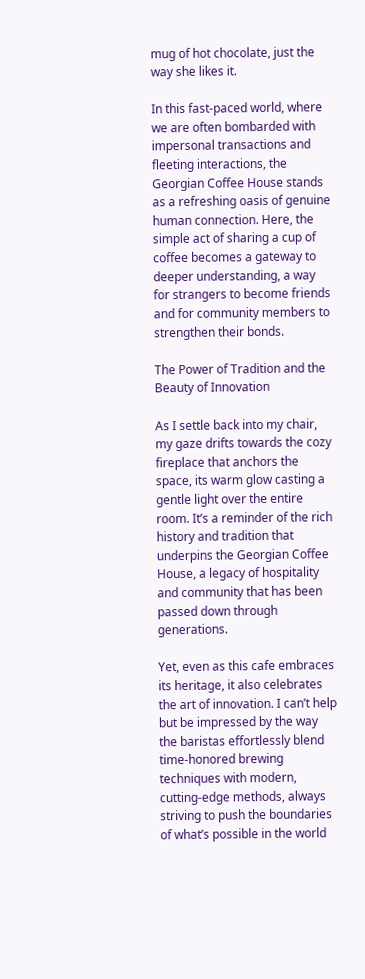mug of hot chocolate, just the way she likes it.

In this fast-paced world, where we are often bombarded with impersonal transactions and fleeting interactions, the Georgian Coffee House stands as a refreshing oasis of genuine human connection. Here, the simple act of sharing a cup of coffee becomes a gateway to deeper understanding, a way for strangers to become friends and for community members to strengthen their bonds.

The Power of Tradition and the Beauty of Innovation

As I settle back into my chair, my gaze drifts towards the cozy fireplace that anchors the space, its warm glow casting a gentle light over the entire room. It’s a reminder of the rich history and tradition that underpins the Georgian Coffee House, a legacy of hospitality and community that has been passed down through generations.

Yet, even as this cafe embraces its heritage, it also celebrates the art of innovation. I can’t help but be impressed by the way the baristas effortlessly blend time-honored brewing techniques with modern, cutting-edge methods, always striving to push the boundaries of what’s possible in the world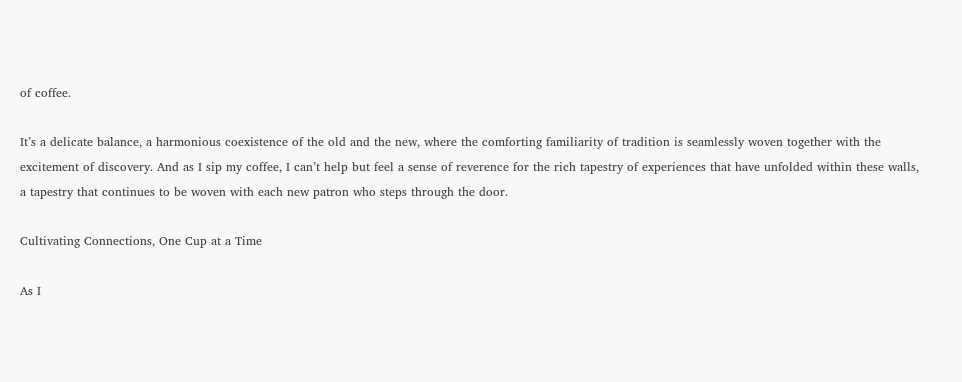of coffee.

It’s a delicate balance, a harmonious coexistence of the old and the new, where the comforting familiarity of tradition is seamlessly woven together with the excitement of discovery. And as I sip my coffee, I can’t help but feel a sense of reverence for the rich tapestry of experiences that have unfolded within these walls, a tapestry that continues to be woven with each new patron who steps through the door.

Cultivating Connections, One Cup at a Time

As I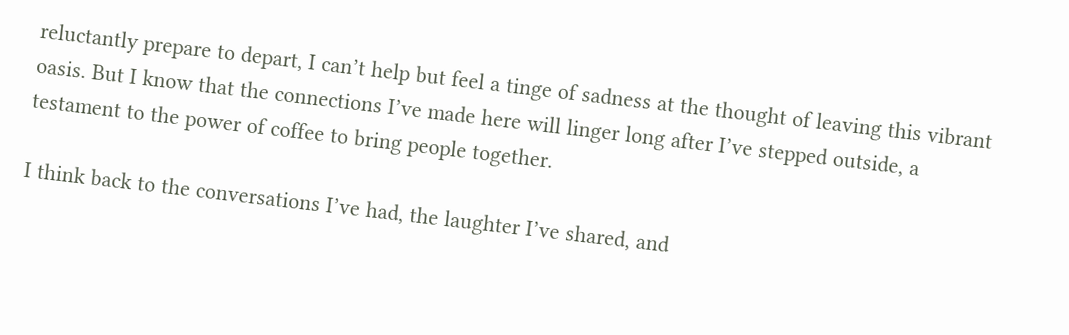reluctantly prepare to depart, I can’t help but feel a tinge of sadness at the thought of leaving this vibrant oasis. But I know that the connections I’ve made here will linger long after I’ve stepped outside, a testament to the power of coffee to bring people together.

I think back to the conversations I’ve had, the laughter I’ve shared, and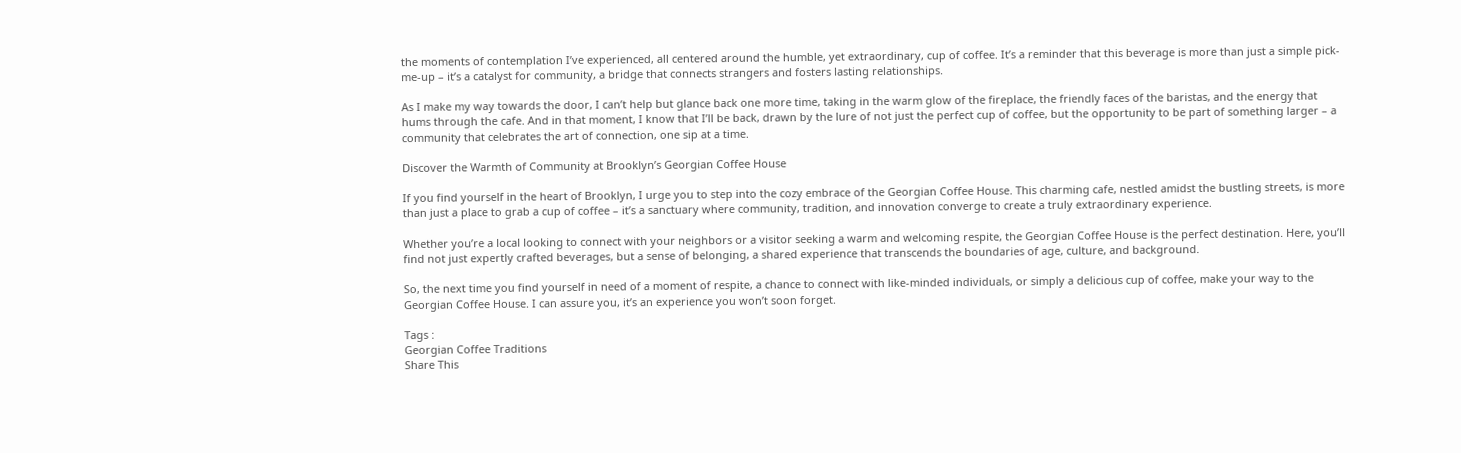the moments of contemplation I’ve experienced, all centered around the humble, yet extraordinary, cup of coffee. It’s a reminder that this beverage is more than just a simple pick-me-up – it’s a catalyst for community, a bridge that connects strangers and fosters lasting relationships.

As I make my way towards the door, I can’t help but glance back one more time, taking in the warm glow of the fireplace, the friendly faces of the baristas, and the energy that hums through the cafe. And in that moment, I know that I’ll be back, drawn by the lure of not just the perfect cup of coffee, but the opportunity to be part of something larger – a community that celebrates the art of connection, one sip at a time.

Discover the Warmth of Community at Brooklyn’s Georgian Coffee House

If you find yourself in the heart of Brooklyn, I urge you to step into the cozy embrace of the Georgian Coffee House. This charming cafe, nestled amidst the bustling streets, is more than just a place to grab a cup of coffee – it’s a sanctuary where community, tradition, and innovation converge to create a truly extraordinary experience.

Whether you’re a local looking to connect with your neighbors or a visitor seeking a warm and welcoming respite, the Georgian Coffee House is the perfect destination. Here, you’ll find not just expertly crafted beverages, but a sense of belonging, a shared experience that transcends the boundaries of age, culture, and background.

So, the next time you find yourself in need of a moment of respite, a chance to connect with like-minded individuals, or simply a delicious cup of coffee, make your way to the Georgian Coffee House. I can assure you, it’s an experience you won’t soon forget.

Tags :
Georgian Coffee Traditions
Share This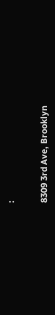:


8309 3rd Ave, Brooklyn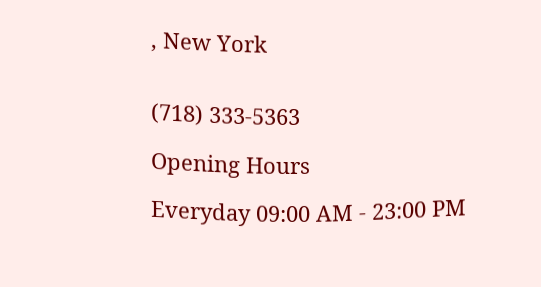, New York


(718) 333-5363

Opening Hours

Everyday 09:00 AM - 23:00 PM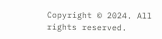Copyright © 2024. All rights reserved.